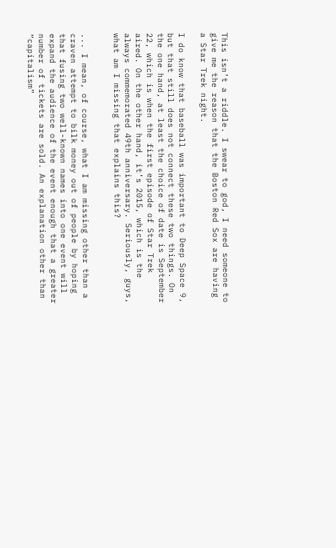This isn’t a riddle. I swear to god, I need someone to give me the reason that the Boston Red Sox are having a Star Trek night.

I do know that baseball was important to Deep Space 9, but that still does not connect these two things. On the one hand, at least the choice of date is September 22, which is when the first episode of Star Trek aired. On the other hand, it’s 2015, which is the always commemorated 49th anniversary. Seriously, guys, what am I missing that explains this?


... I mean, of course, what I am missing other than a craven attempt to bilk money out of people by hoping that fusing two well-known names into one event will expand the audience of the event enough that a greater number of tickets are sold. An explanation other than “capitalism”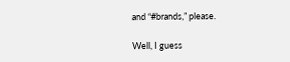and “#brands,” please.

Well, I guess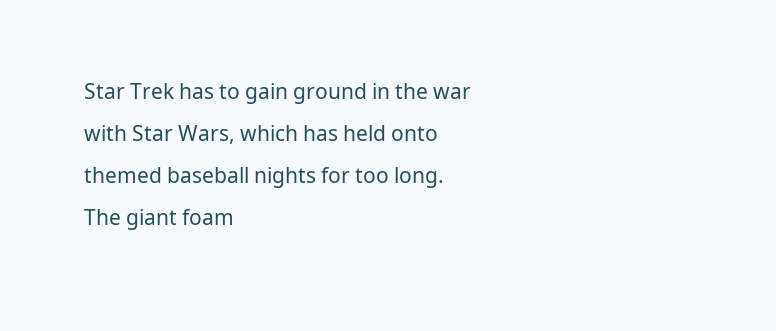Star Trek has to gain ground in the war with Star Wars, which has held onto themed baseball nights for too long. The giant foam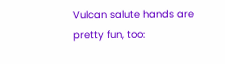Vulcan salute hands are pretty fun, too: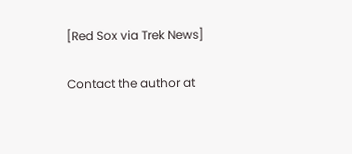[Red Sox via Trek News]

Contact the author at